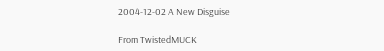2004-12-02 A New Disguise

From TwistedMUCK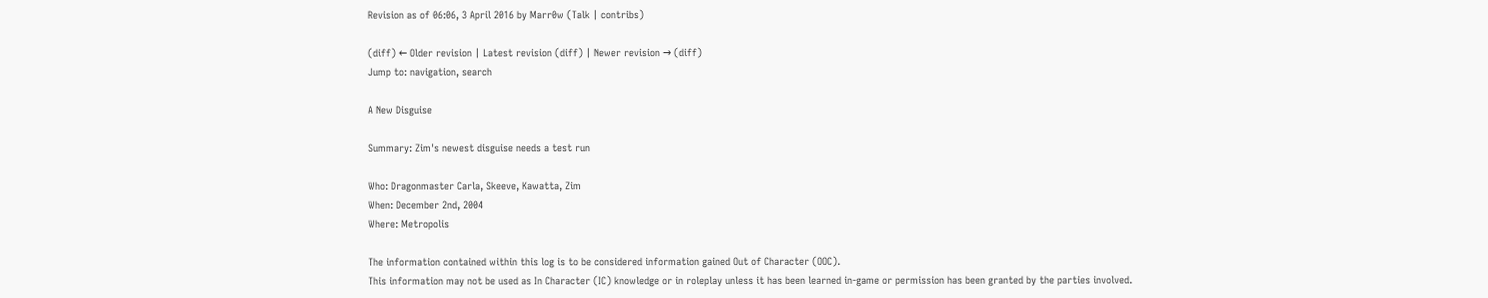Revision as of 06:06, 3 April 2016 by Marr0w (Talk | contribs)

(diff) ← Older revision | Latest revision (diff) | Newer revision → (diff)
Jump to: navigation, search

A New Disguise

Summary: Zim's newest disguise needs a test run

Who: Dragonmaster Carla, Skeeve, Kawatta, Zim
When: December 2nd, 2004
Where: Metropolis

The information contained within this log is to be considered information gained Out of Character (OOC).
This information may not be used as In Character (IC) knowledge or in roleplay unless it has been learned in-game or permission has been granted by the parties involved.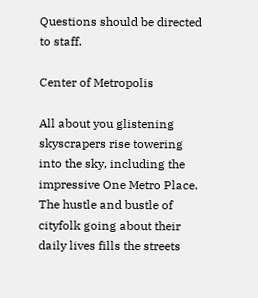Questions should be directed to staff.

Center of Metropolis

All about you glistening skyscrapers rise towering into the sky, including the impressive One Metro Place. The hustle and bustle of cityfolk going about their daily lives fills the streets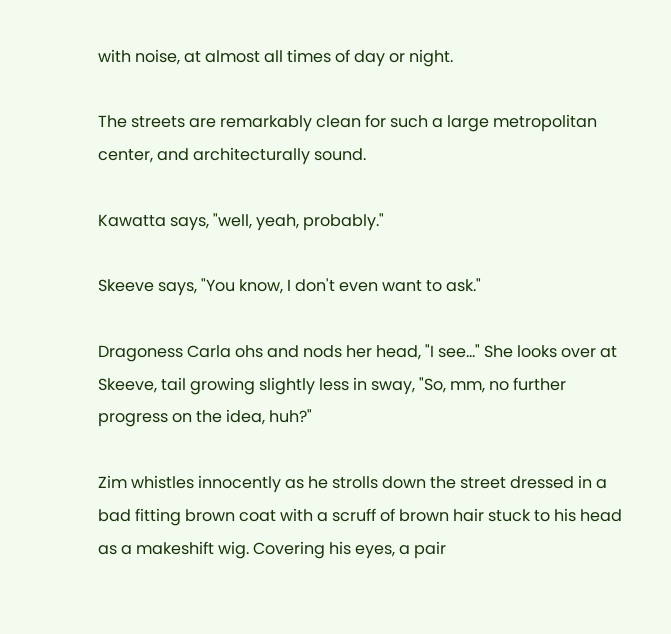with noise, at almost all times of day or night.

The streets are remarkably clean for such a large metropolitan center, and architecturally sound.

Kawatta says, "well, yeah, probably."

Skeeve says, "You know, I don't even want to ask."

Dragoness Carla ohs and nods her head, "I see..." She looks over at Skeeve, tail growing slightly less in sway, "So, mm, no further progress on the idea, huh?"

Zim whistles innocently as he strolls down the street dressed in a bad fitting brown coat with a scruff of brown hair stuck to his head as a makeshift wig. Covering his eyes, a pair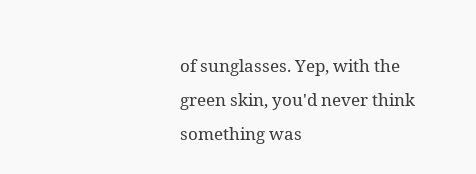of sunglasses. Yep, with the green skin, you'd never think something was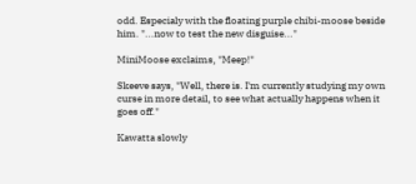odd. Especialy with the floating purple chibi-moose beside him. "...now to test the new disguise..."

MiniMoose exclaims, "Meep!"

Skeeve says, "Well, there is. I'm currently studying my own curse in more detail, to see what actually happens when it goes off."

Kawatta slowly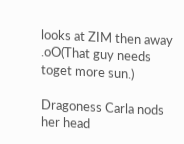looks at ZIM then away .oO(That guy needs toget more sun.)

Dragoness Carla nods her head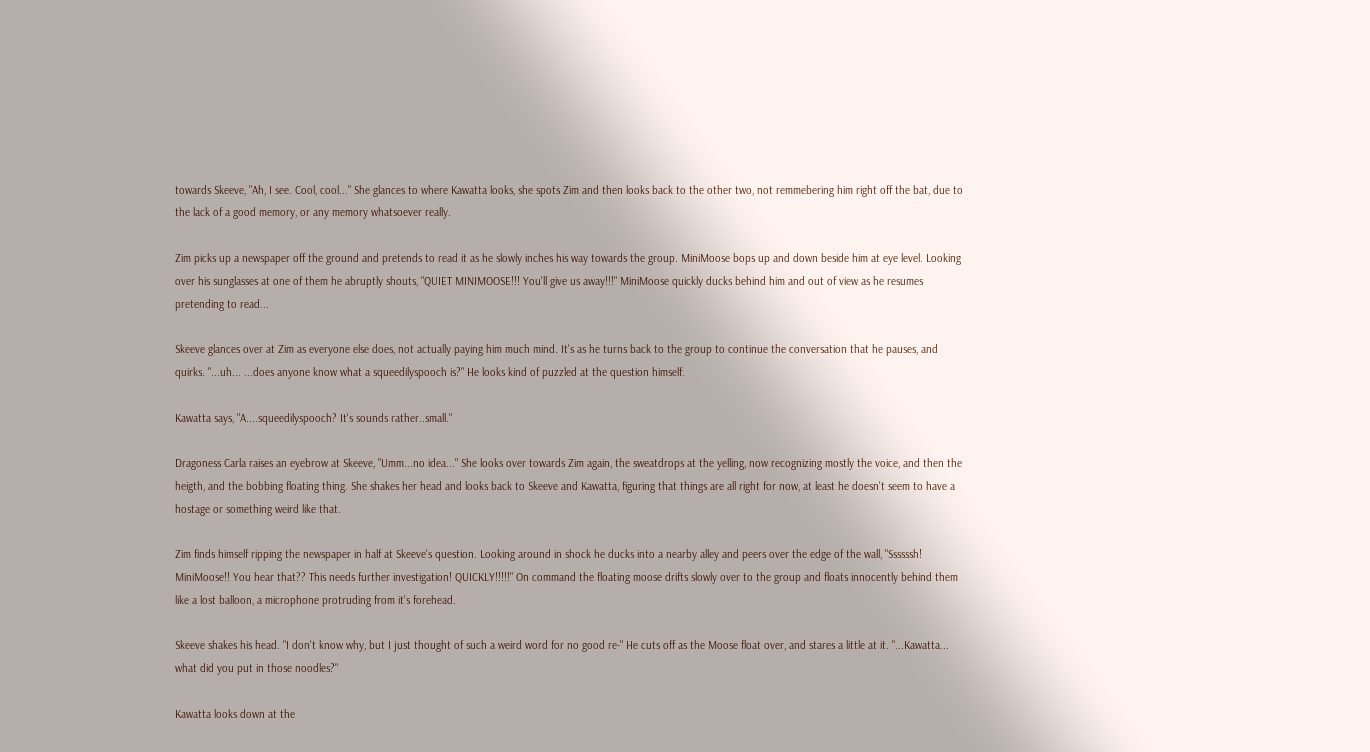towards Skeeve, "Ah, I see. Cool, cool..." She glances to where Kawatta looks, she spots Zim and then looks back to the other two, not remmebering him right off the bat, due to the lack of a good memory, or any memory whatsoever really.

Zim picks up a newspaper off the ground and pretends to read it as he slowly inches his way towards the group. MiniMoose bops up and down beside him at eye level. Looking over his sunglasses at one of them he abruptly shouts, "QUIET MINIMOOSE!!! You'll give us away!!!" MiniMoose quickly ducks behind him and out of view as he resumes pretending to read...

Skeeve glances over at Zim as everyone else does, not actually paying him much mind. It's as he turns back to the group to continue the conversation that he pauses, and quirks. "...uh... ...does anyone know what a squeedilyspooch is?" He looks kind of puzzled at the question himself.

Kawatta says, "A....squeedilyspooch? It's sounds rather..small."

Dragoness Carla raises an eyebrow at Skeeve, "Umm...no idea..." She looks over towards Zim again, the sweatdrops at the yelling, now recognizing mostly the voice, and then the heigth, and the bobbing floating thing. She shakes her head and looks back to Skeeve and Kawatta, figuring that things are all right for now, at least he doesn't seem to have a hostage or something weird like that.

Zim finds himself ripping the newspaper in half at Skeeve's question. Looking around in shock he ducks into a nearby alley and peers over the edge of the wall, "Ssssssh! MiniMoose!! You hear that?? This needs further investigation! QUICKLY!!!!!" On command the floating moose drifts slowly over to the group and floats innocently behind them like a lost balloon, a microphone protruding from it's forehead.

Skeeve shakes his head. "I don't know why, but I just thought of such a weird word for no good re-" He cuts off as the Moose float over, and stares a little at it. "...Kawatta... what did you put in those noodles?"

Kawatta looks down at the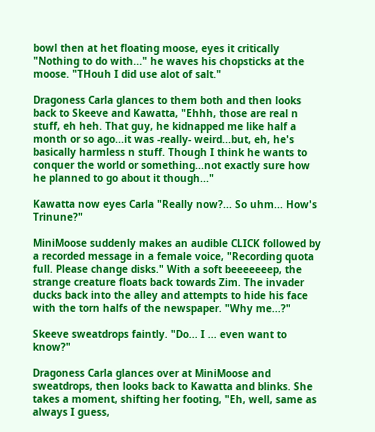bowl then at het floating moose, eyes it critically "Nothing to do with..." he waves his chopsticks at the moose. "THouh I did use alot of salt."

Dragoness Carla glances to them both and then looks back to Skeeve and Kawatta, "Ehhh, those are real n stuff, eh heh. That guy, he kidnapped me like half a month or so ago...it was -really- weird...but, eh, he's basically harmless n stuff. Though I think he wants to conquer the world or something...not exactly sure how he planned to go about it though..."

Kawatta now eyes Carla "Really now?... So uhm... How's Trinune?"

MiniMoose suddenly makes an audible CLICK followed by a recorded message in a female voice, "Recording quota full. Please change disks." With a soft beeeeeeep, the strange creature floats back towards Zim. The invader ducks back into the alley and attempts to hide his face with the torn halfs of the newspaper. "Why me...?"

Skeeve sweatdrops faintly. "Do... I ... even want to know?"

Dragoness Carla glances over at MiniMoose and sweatdrops, then looks back to Kawatta and blinks. She takes a moment, shifting her footing, "Eh, well, same as always I guess,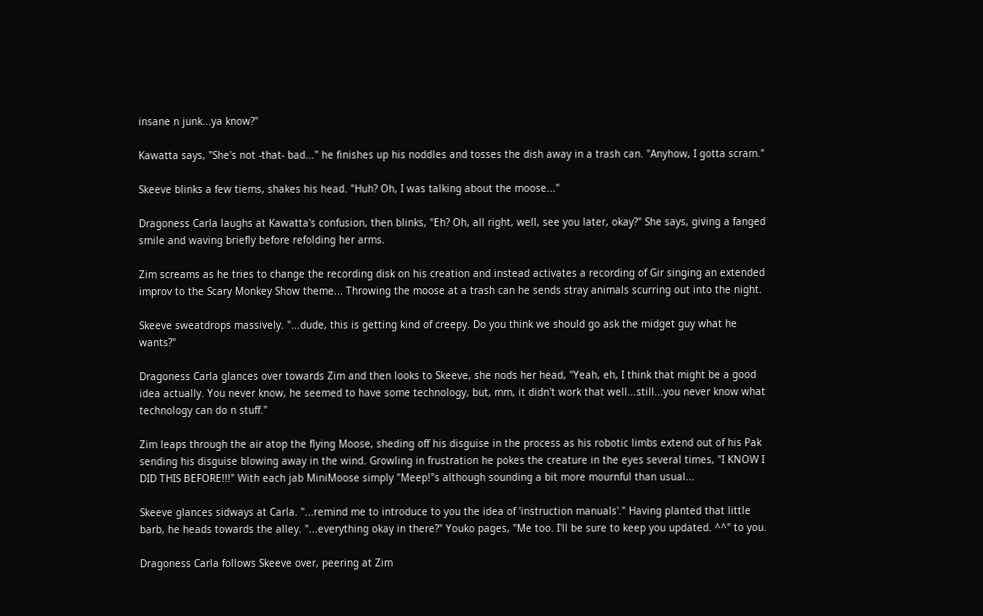insane n junk...ya know?"

Kawatta says, "She's not -that- bad..." he finishes up his noddles and tosses the dish away in a trash can. "Anyhow, I gotta scram."

Skeeve blinks a few tiems, shakes his head. "Huh? Oh, I was talking about the moose..."

Dragoness Carla laughs at Kawatta's confusion, then blinks, "Eh? Oh, all right, well, see you later, okay?" She says, giving a fanged smile and waving briefly before refolding her arms.

Zim screams as he tries to change the recording disk on his creation and instead activates a recording of Gir singing an extended improv to the Scary Monkey Show theme... Throwing the moose at a trash can he sends stray animals scurring out into the night.

Skeeve sweatdrops massively. "...dude, this is getting kind of creepy. Do you think we should go ask the midget guy what he wants?"

Dragoness Carla glances over towards Zim and then looks to Skeeve, she nods her head, "Yeah, eh, I think that might be a good idea actually. You never know, he seemed to have some technology, but, mm, it didn't work that well...still...you never know what technology can do n stuff."

Zim leaps through the air atop the flying Moose, sheding off his disguise in the process as his robotic limbs extend out of his Pak sending his disguise blowing away in the wind. Growling in frustration he pokes the creature in the eyes several times, "I KNOW I DID THIS BEFORE!!!" With each jab MiniMoose simply "Meep!"s although sounding a bit more mournful than usual...

Skeeve glances sidways at Carla. "...remind me to introduce to you the idea of 'instruction manuals'." Having planted that little barb, he heads towards the alley. "...everything okay in there?" Youko pages, "Me too. I'll be sure to keep you updated. ^^" to you.

Dragoness Carla follows Skeeve over, peering at Zim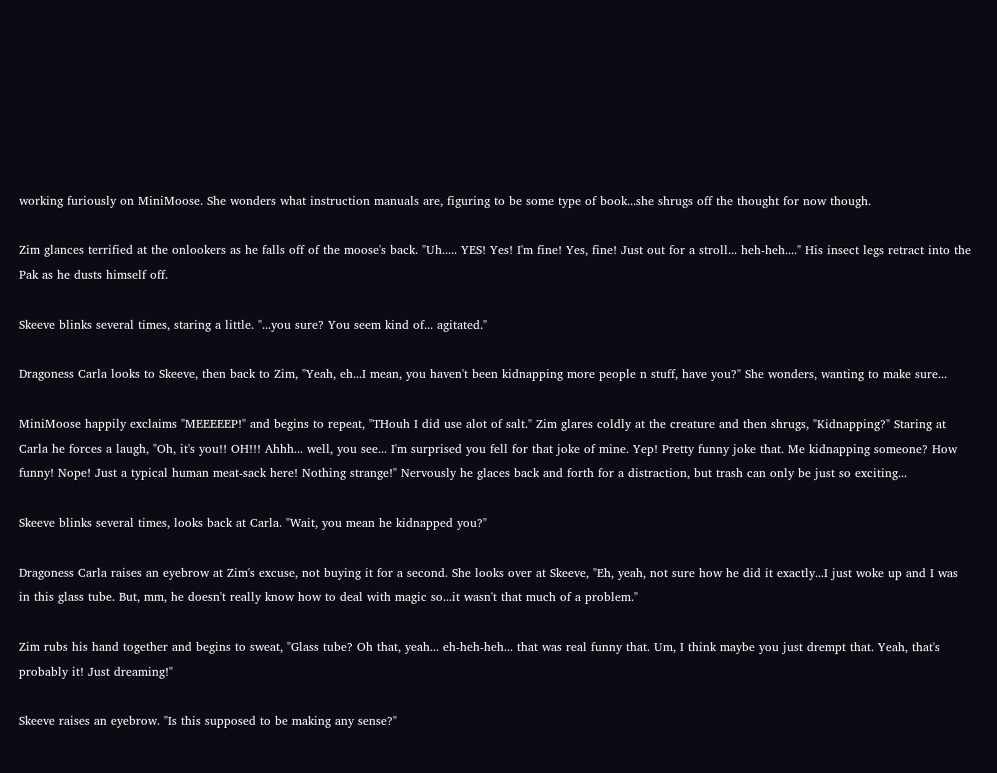working furiously on MiniMoose. She wonders what instruction manuals are, figuring to be some type of book...she shrugs off the thought for now though.

Zim glances terrified at the onlookers as he falls off of the moose's back. "Uh..... YES! Yes! I'm fine! Yes, fine! Just out for a stroll... heh-heh...." His insect legs retract into the Pak as he dusts himself off.

Skeeve blinks several times, staring a little. "...you sure? You seem kind of... agitated."

Dragoness Carla looks to Skeeve, then back to Zim, "Yeah, eh...I mean, you haven't been kidnapping more people n stuff, have you?" She wonders, wanting to make sure...

MiniMoose happily exclaims "MEEEEEP!" and begins to repeat, "THouh I did use alot of salt." Zim glares coldly at the creature and then shrugs, "Kidnapping?" Staring at Carla he forces a laugh, "Oh, it's you!! OH!!! Ahhh... well, you see... I'm surprised you fell for that joke of mine. Yep! Pretty funny joke that. Me kidnapping someone? How funny! Nope! Just a typical human meat-sack here! Nothing strange!" Nervously he glaces back and forth for a distraction, but trash can only be just so exciting...

Skeeve blinks several times, looks back at Carla. "Wait, you mean he kidnapped you?"

Dragoness Carla raises an eyebrow at Zim's excuse, not buying it for a second. She looks over at Skeeve, "Eh, yeah, not sure how he did it exactly...I just woke up and I was in this glass tube. But, mm, he doesn't really know how to deal with magic so...it wasn't that much of a problem."

Zim rubs his hand together and begins to sweat, "Glass tube? Oh that, yeah... eh-heh-heh... that was real funny that. Um, I think maybe you just drempt that. Yeah, that's probably it! Just dreaming!"

Skeeve raises an eyebrow. "Is this supposed to be making any sense?"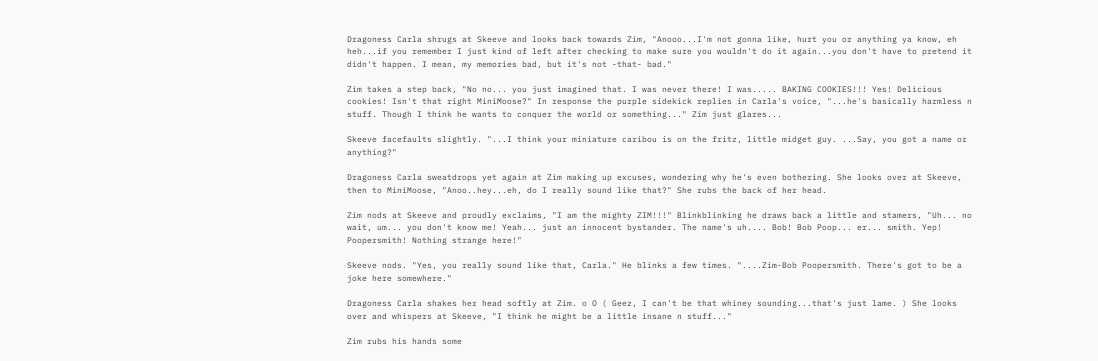Dragoness Carla shrugs at Skeeve and looks back towards Zim, "Anooo...I'm not gonna like, hurt you or anything ya know, eh heh...if you remember I just kind of left after checking to make sure you wouldn't do it again...you don't have to pretend it didn't happen. I mean, my memories bad, but it's not -that- bad."

Zim takes a step back, "No no... you just imagined that. I was never there! I was..... BAKING COOKIES!!! Yes! Delicious cookies! Isn't that right MiniMoose?" In response the purple sidekick replies in Carla's voice, "...he's basically harmless n stuff. Though I think he wants to conquer the world or something..." Zim just glares...

Skeeve facefaults slightly. "...I think your miniature caribou is on the fritz, little midget guy. ...Say, you got a name or anything?"

Dragoness Carla sweatdrops yet again at Zim making up excuses, wondering why he's even bothering. She looks over at Skeeve, then to MiniMoose, "Anoo..hey...eh, do I really sound like that?" She rubs the back of her head.

Zim nods at Skeeve and proudly exclaims, "I am the mighty ZIM!!!" Blinkblinking he draws back a little and stamers, "Uh... no wait, um... you don't know me! Yeah... just an innocent bystander. The name's uh.... Bob! Bob Poop... er... smith. Yep! Poopersmith! Nothing strange here!"

Skeeve nods. "Yes, you really sound like that, Carla." He blinks a few times. "....Zim-Bob Poopersmith. There's got to be a joke here somewhere."

Dragoness Carla shakes her head softly at Zim. o O ( Geez, I can't be that whiney sounding...that's just lame. ) She looks over and whispers at Skeeve, "I think he might be a little insane n stuff..."

Zim rubs his hands some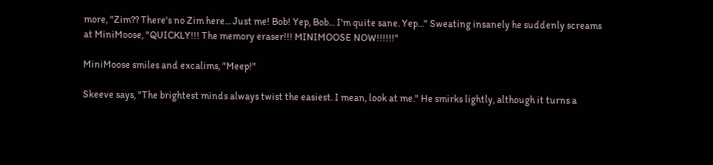more, "Zim?? There's no Zim here... Just me! Bob! Yep, Bob... I'm quite sane. Yep..." Sweating insanely he suddenly screams at MiniMoose, "QUICKLY!!! The memory eraser!!! MINIMOOSE NOW!!!!!!"

MiniMoose smiles and excalims, "Meep!"

Skeeve says, "The brightest minds always twist the easiest. I mean, look at me." He smirks lightly, although it turns a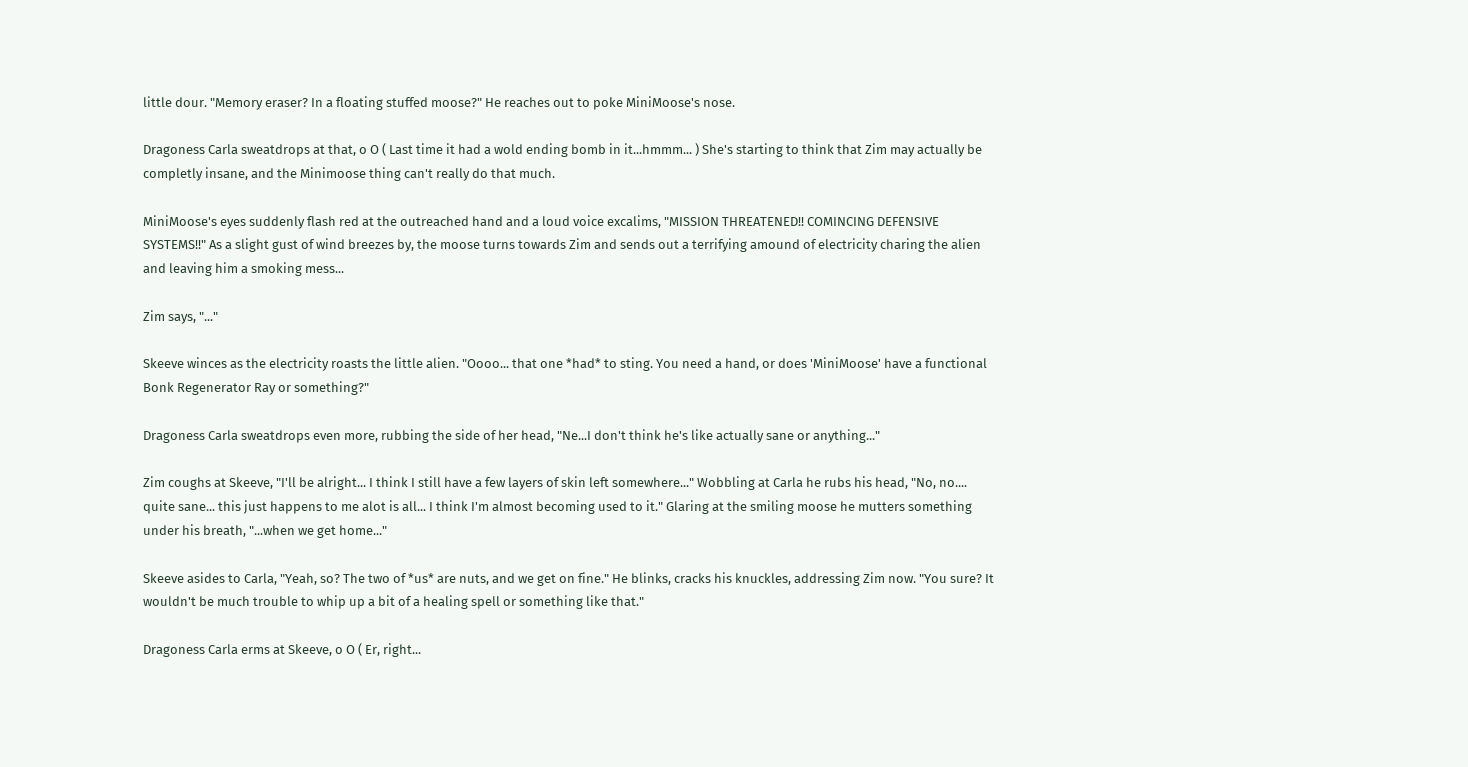little dour. "Memory eraser? In a floating stuffed moose?" He reaches out to poke MiniMoose's nose.

Dragoness Carla sweatdrops at that, o O ( Last time it had a wold ending bomb in it...hmmm... ) She's starting to think that Zim may actually be completly insane, and the Minimoose thing can't really do that much.

MiniMoose's eyes suddenly flash red at the outreached hand and a loud voice excalims, "MISSION THREATENED!! COMINCING DEFENSIVE SYSTEMS!!" As a slight gust of wind breezes by, the moose turns towards Zim and sends out a terrifying amound of electricity charing the alien and leaving him a smoking mess...

Zim says, "..."

Skeeve winces as the electricity roasts the little alien. "Oooo... that one *had* to sting. You need a hand, or does 'MiniMoose' have a functional Bonk Regenerator Ray or something?"

Dragoness Carla sweatdrops even more, rubbing the side of her head, "Ne...I don't think he's like actually sane or anything..."

Zim coughs at Skeeve, "I'll be alright... I think I still have a few layers of skin left somewhere..." Wobbling at Carla he rubs his head, "No, no.... quite sane... this just happens to me alot is all... I think I'm almost becoming used to it." Glaring at the smiling moose he mutters something under his breath, "...when we get home..."

Skeeve asides to Carla, "Yeah, so? The two of *us* are nuts, and we get on fine." He blinks, cracks his knuckles, addressing Zim now. "You sure? It wouldn't be much trouble to whip up a bit of a healing spell or something like that."

Dragoness Carla erms at Skeeve, o O ( Er, right...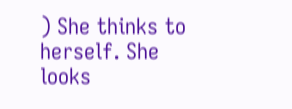) She thinks to herself. She looks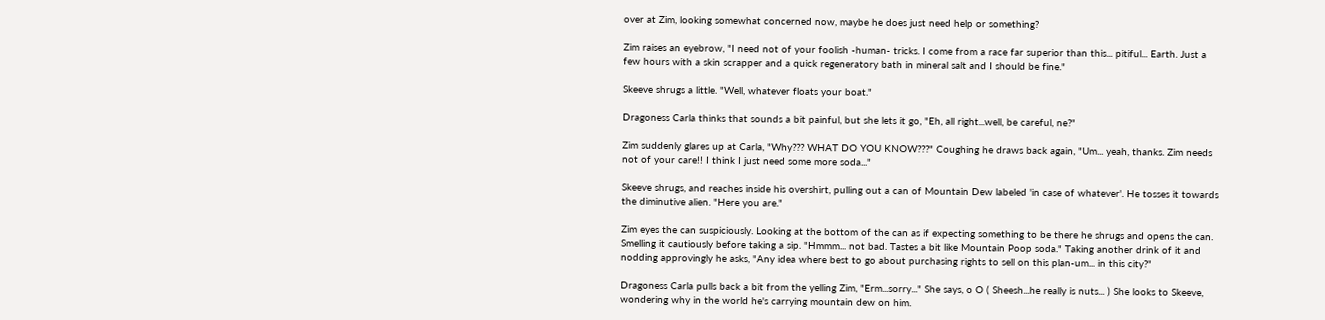over at Zim, looking somewhat concerned now, maybe he does just need help or something?

Zim raises an eyebrow, "I need not of your foolish -human- tricks. I come from a race far superior than this... pitiful... Earth. Just a few hours with a skin scrapper and a quick regeneratory bath in mineral salt and I should be fine."

Skeeve shrugs a little. "Well, whatever floats your boat."

Dragoness Carla thinks that sounds a bit painful, but she lets it go, "Eh, all right...well, be careful, ne?"

Zim suddenly glares up at Carla, "Why??? WHAT DO YOU KNOW???" Coughing he draws back again, "Um... yeah, thanks. Zim needs not of your care!! I think I just need some more soda..."

Skeeve shrugs, and reaches inside his overshirt, pulling out a can of Mountain Dew labeled 'in case of whatever'. He tosses it towards the diminutive alien. "Here you are."

Zim eyes the can suspiciously. Looking at the bottom of the can as if expecting something to be there he shrugs and opens the can. Smelling it cautiously before taking a sip. "Hmmm... not bad. Tastes a bit like Mountain Poop soda." Taking another drink of it and nodding approvingly he asks, "Any idea where best to go about purchasing rights to sell on this plan-um... in this city?"

Dragoness Carla pulls back a bit from the yelling Zim, "Erm...sorry..." She says, o O ( Sheesh...he really is nuts... ) She looks to Skeeve, wondering why in the world he's carrying mountain dew on him.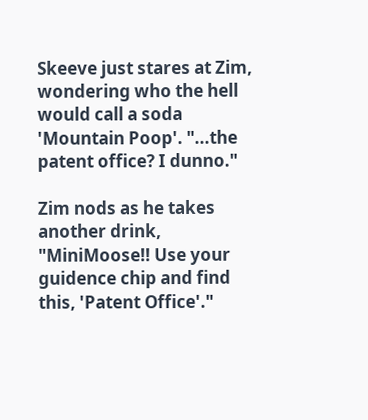Skeeve just stares at Zim, wondering who the hell would call a soda 'Mountain Poop'. "...the patent office? I dunno."

Zim nods as he takes another drink, "MiniMoose!! Use your guidence chip and find this, 'Patent Office'."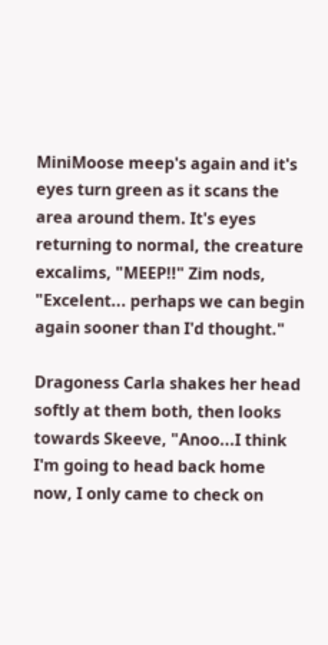MiniMoose meep's again and it's eyes turn green as it scans the area around them. It's eyes returning to normal, the creature excalims, "MEEP!!" Zim nods, "Excelent... perhaps we can begin again sooner than I'd thought."

Dragoness Carla shakes her head softly at them both, then looks towards Skeeve, "Anoo...I think I'm going to head back home now, I only came to check on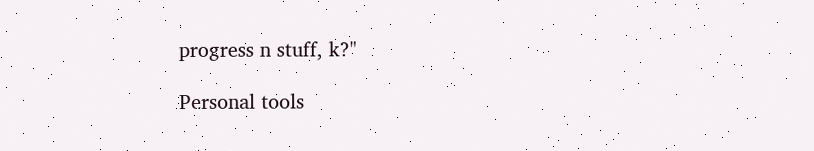progress n stuff, k?"

Personal tools